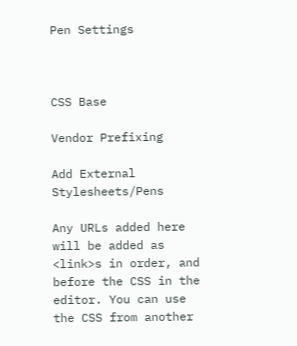Pen Settings



CSS Base

Vendor Prefixing

Add External Stylesheets/Pens

Any URLs added here will be added as <link>s in order, and before the CSS in the editor. You can use the CSS from another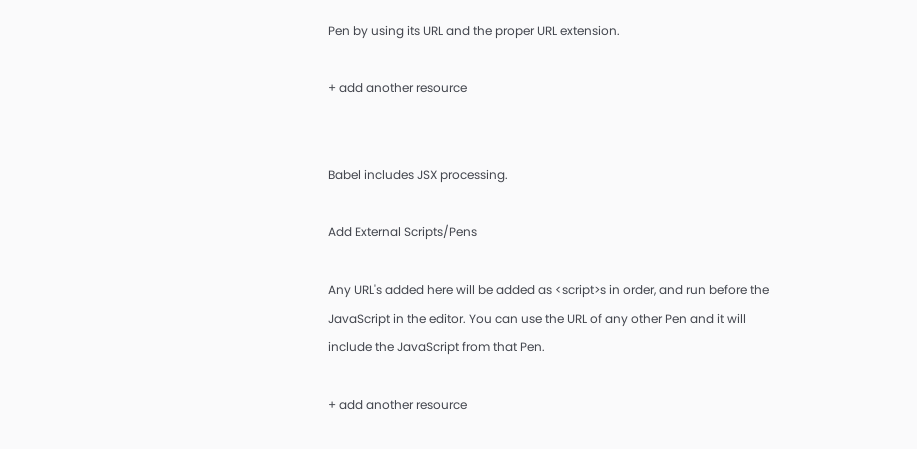Pen by using its URL and the proper URL extension.

+ add another resource


Babel includes JSX processing.

Add External Scripts/Pens

Any URL's added here will be added as <script>s in order, and run before the JavaScript in the editor. You can use the URL of any other Pen and it will include the JavaScript from that Pen.

+ add another resource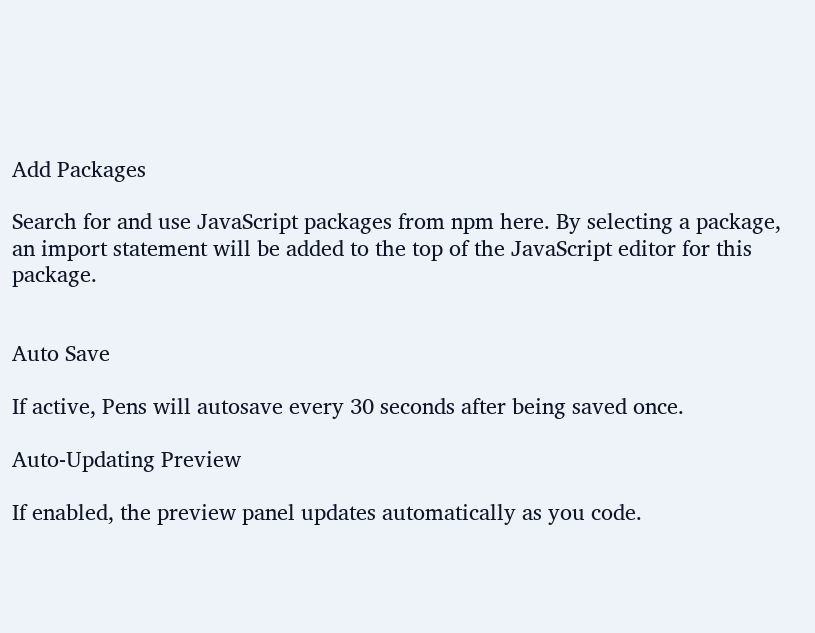Add Packages

Search for and use JavaScript packages from npm here. By selecting a package, an import statement will be added to the top of the JavaScript editor for this package.


Auto Save

If active, Pens will autosave every 30 seconds after being saved once.

Auto-Updating Preview

If enabled, the preview panel updates automatically as you code.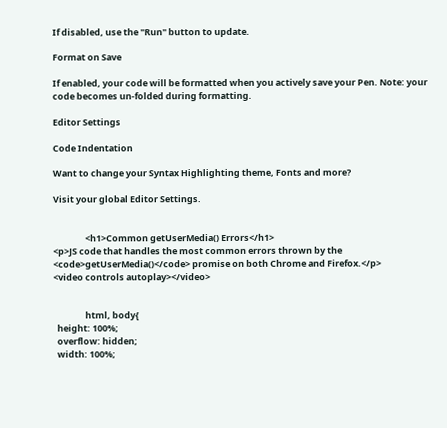If disabled, use the "Run" button to update.

Format on Save

If enabled, your code will be formatted when you actively save your Pen. Note: your code becomes un-folded during formatting.

Editor Settings

Code Indentation

Want to change your Syntax Highlighting theme, Fonts and more?

Visit your global Editor Settings.


                <h1>Common getUserMedia() Errors</h1>
<p>JS code that handles the most common errors thrown by the <code>getUserMedia()</code> promise on both Chrome and Firefox.</p>
<video controls autoplay></video>


                html, body{
  height: 100%;
  overflow: hidden;
  width: 100%;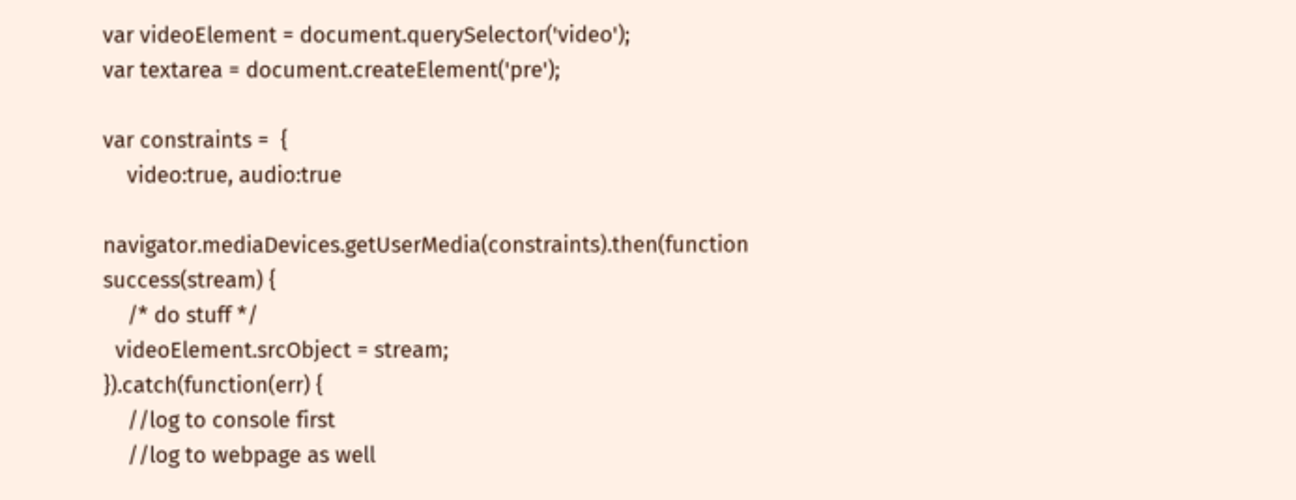var videoElement = document.querySelector('video');
var textarea = document.createElement('pre');

var constraints =  {
    video:true, audio:true

navigator.mediaDevices.getUserMedia(constraints).then(function success(stream) {
    /* do stuff */
  videoElement.srcObject = stream;
}).catch(function(err) {
    //log to console first
    //log to webpage as well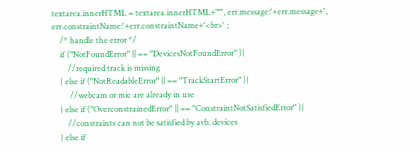textarea.innerHTML = textarea.innerHTML+""', err.message:'+err.message+', err.constraintName:'+err.constraintName+'<br>' ;
    /* handle the error */
    if ("NotFoundError" || == "DevicesNotFoundError" ){
        //required track is missing
    } else if ("NotReadableError" || == "TrackStartError" ){
         //webcam or mic are already in use
    } else if ("OverconstrainedError" || == "ConstraintNotSatisfiedError" ){
        //constraints can not be satisfied by avb. devices
    } else if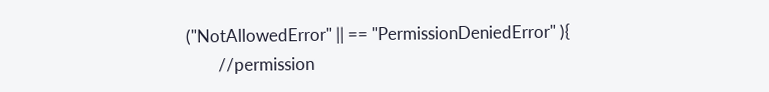("NotAllowedError" || == "PermissionDeniedError" ){
        //permission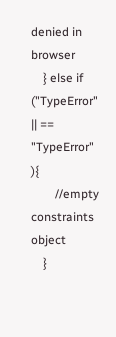denied in browser
    } else if ("TypeError" || == "TypeError" ){
        //empty constraints object
    }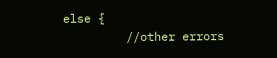else {
         //other errors